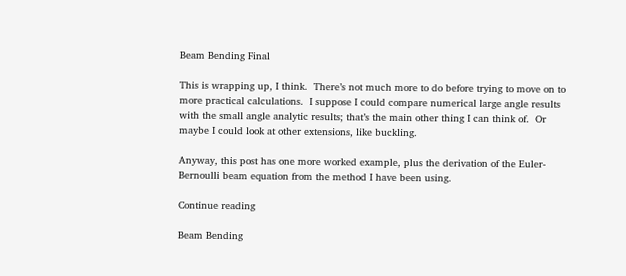Beam Bending Final

This is wrapping up, I think.  There’s not much more to do before trying to move on to more practical calculations.  I suppose I could compare numerical large angle results with the small angle analytic results; that’s the main other thing I can think of.  Or maybe I could look at other extensions, like buckling.

Anyway, this post has one more worked example, plus the derivation of the Euler-Bernoulli beam equation from the method I have been using.

Continue reading

Beam Bending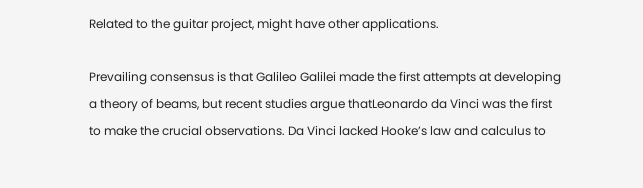Related to the guitar project, might have other applications.

Prevailing consensus is that Galileo Galilei made the first attempts at developing a theory of beams, but recent studies argue thatLeonardo da Vinci was the first to make the crucial observations. Da Vinci lacked Hooke’s law and calculus to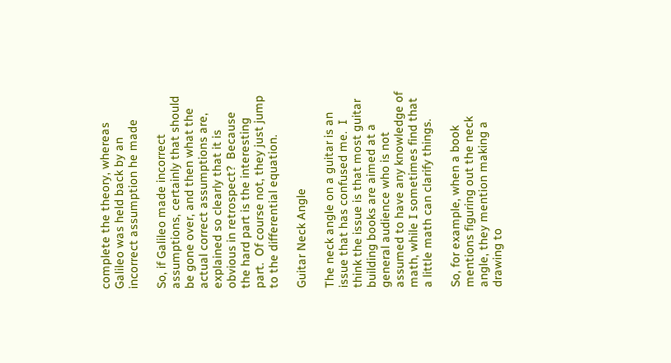complete the theory, whereas Galileo was held back by an incorrect assumption he made

So, if Galileo made incorrect assumptions, certainly that should be gone over, and then what the actual correct assumptions are, explained so clearly that it is obvious in retrospect?  Because the hard part is the interesting part.  Of course not, they just jump to the differential equation.

Guitar Neck Angle

The neck angle on a guitar is an issue that has confused me.  I think the issue is that most guitar building books are aimed at a general audience who is not assumed to have any knowledge of math, while I sometimes find that a little math can clarify things.

So, for example, when a book mentions figuring out the neck angle, they mention making a drawing to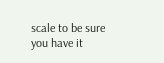scale to be sure you have it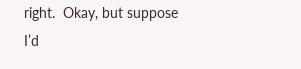right.  Okay, but suppose I’d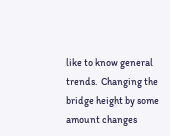like to know general trends.  Changing the bridge height by some amount changes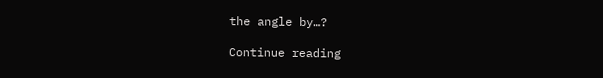the angle by…?

Continue reading